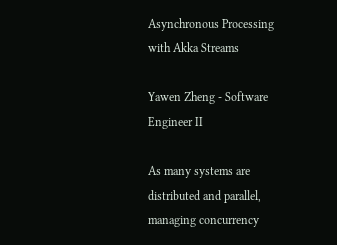Asynchronous Processing with Akka Streams

Yawen Zheng - Software Engineer II

As many systems are distributed and parallel, managing concurrency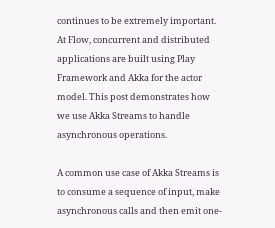continues to be extremely important. At Flow, concurrent and distributed applications are built using Play Framework and Akka for the actor model. This post demonstrates how we use Akka Streams to handle asynchronous operations.

A common use case of Akka Streams is to consume a sequence of input, make asynchronous calls and then emit one-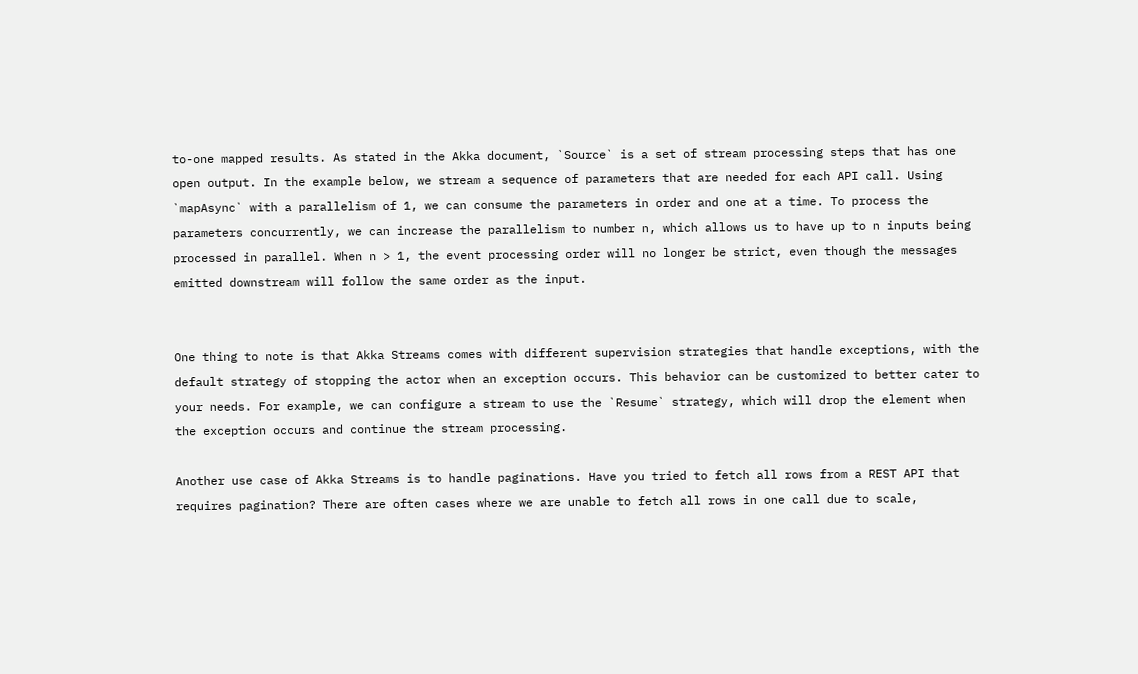to-one mapped results. As stated in the Akka document, `Source` is a set of stream processing steps that has one open output. In the example below, we stream a sequence of parameters that are needed for each API call. Using `mapAsync` with a parallelism of 1, we can consume the parameters in order and one at a time. To process the parameters concurrently, we can increase the parallelism to number n, which allows us to have up to n inputs being processed in parallel. When n > 1, the event processing order will no longer be strict, even though the messages emitted downstream will follow the same order as the input.


One thing to note is that Akka Streams comes with different supervision strategies that handle exceptions, with the default strategy of stopping the actor when an exception occurs. This behavior can be customized to better cater to your needs. For example, we can configure a stream to use the `Resume` strategy, which will drop the element when the exception occurs and continue the stream processing.

Another use case of Akka Streams is to handle paginations. Have you tried to fetch all rows from a REST API that requires pagination? There are often cases where we are unable to fetch all rows in one call due to scale,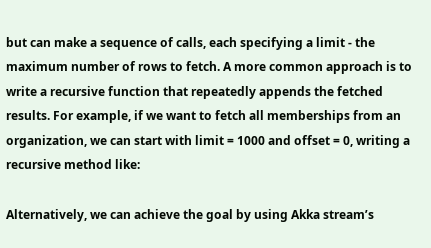but can make a sequence of calls, each specifying a limit - the maximum number of rows to fetch. A more common approach is to write a recursive function that repeatedly appends the fetched results. For example, if we want to fetch all memberships from an organization, we can start with limit = 1000 and offset = 0, writing a recursive method like:

Alternatively, we can achieve the goal by using Akka stream’s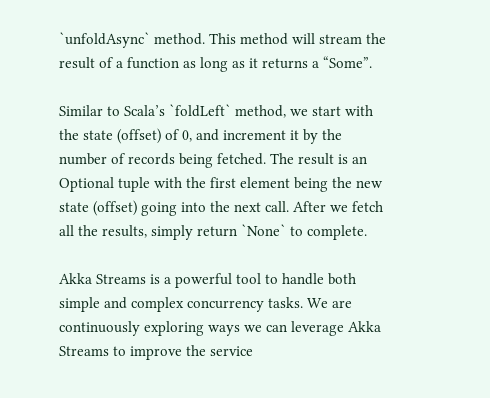`unfoldAsync` method. This method will stream the result of a function as long as it returns a “Some”.

Similar to Scala’s `foldLeft` method, we start with the state (offset) of 0, and increment it by the number of records being fetched. The result is an Optional tuple with the first element being the new state (offset) going into the next call. After we fetch all the results, simply return `None` to complete.

Akka Streams is a powerful tool to handle both simple and complex concurrency tasks. We are continuously exploring ways we can leverage Akka Streams to improve the service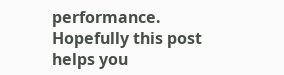performance. Hopefully this post helps you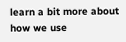learn a bit more about how we use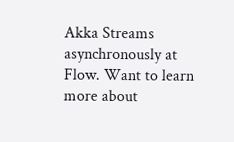Akka Streams asynchronously at Flow. Want to learn more about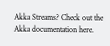Akka Streams? Check out the Akka documentation here.